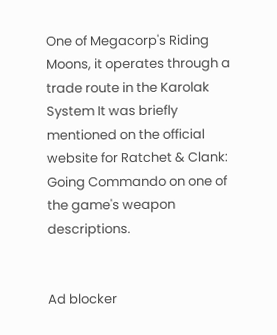One of Megacorp's Riding Moons, it operates through a trade route in the Karolak System It was briefly mentioned on the official website for Ratchet & Clank: Going Commando on one of the game's weapon descriptions.


Ad blocker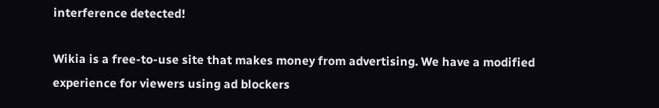interference detected!

Wikia is a free-to-use site that makes money from advertising. We have a modified experience for viewers using ad blockers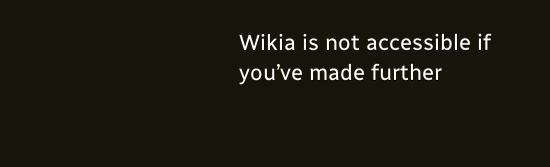Wikia is not accessible if you’ve made further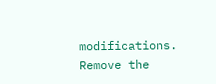modifications. Remove the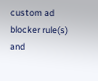custom ad blocker rule(s) and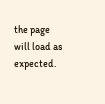the page will load as expected.